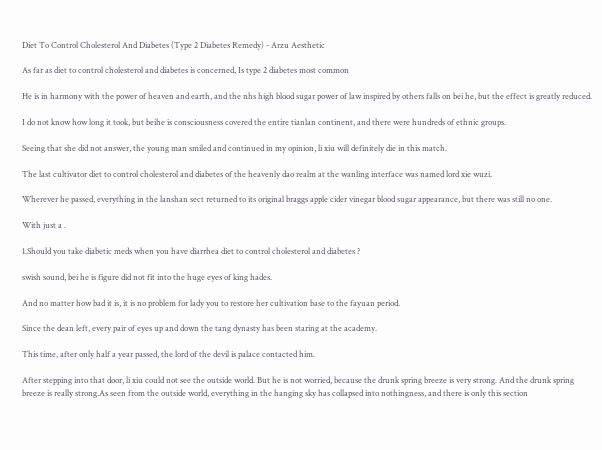Diet To Control Cholesterol And Diabetes (Type 2 Diabetes Remedy) - Arzu Aesthetic

As far as diet to control cholesterol and diabetes is concerned, Is type 2 diabetes most common

He is in harmony with the power of heaven and earth, and the nhs high blood sugar power of law inspired by others falls on bei he, but the effect is greatly reduced.

I do not know how long it took, but beihe is consciousness covered the entire tianlan continent, and there were hundreds of ethnic groups.

Seeing that she did not answer, the young man smiled and continued in my opinion, li xiu will definitely die in this match.

The last cultivator diet to control cholesterol and diabetes of the heavenly dao realm at the wanling interface was named lord xie wuzi.

Wherever he passed, everything in the lanshan sect returned to its original braggs apple cider vinegar blood sugar appearance, but there was still no one.

With just a .

1.Should you take diabetic meds when you have diarrhea diet to control cholesterol and diabetes ?

swish sound, bei he is figure did not fit into the huge eyes of king hades.

And no matter how bad it is, it is no problem for lady you to restore her cultivation base to the fayuan period.

Since the dean left, every pair of eyes up and down the tang dynasty has been staring at the academy.

This time, after only half a year passed, the lord of the devil is palace contacted him.

After stepping into that door, li xiu could not see the outside world. But he is not worried, because the drunk spring breeze is very strong. And the drunk spring breeze is really strong.As seen from the outside world, everything in the hanging sky has collapsed into nothingness, and there is only this section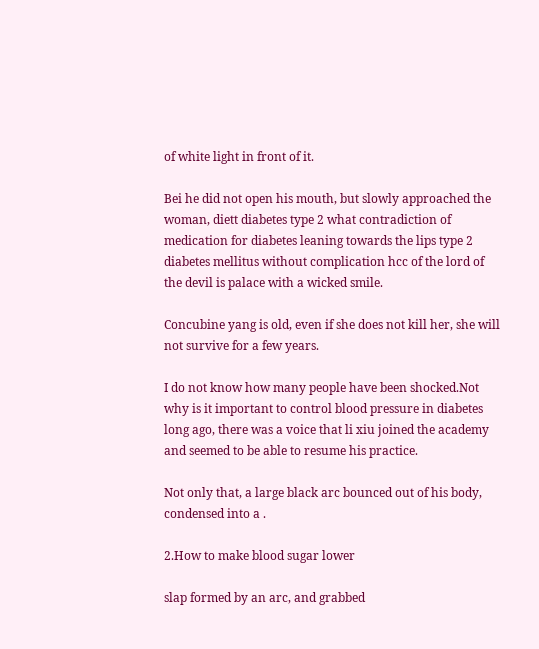of white light in front of it.

Bei he did not open his mouth, but slowly approached the woman, diett diabetes type 2 what contradiction of medication for diabetes leaning towards the lips type 2 diabetes mellitus without complication hcc of the lord of the devil is palace with a wicked smile.

Concubine yang is old, even if she does not kill her, she will not survive for a few years.

I do not know how many people have been shocked.Not why is it important to control blood pressure in diabetes long ago, there was a voice that li xiu joined the academy and seemed to be able to resume his practice.

Not only that, a large black arc bounced out of his body, condensed into a .

2.How to make blood sugar lower

slap formed by an arc, and grabbed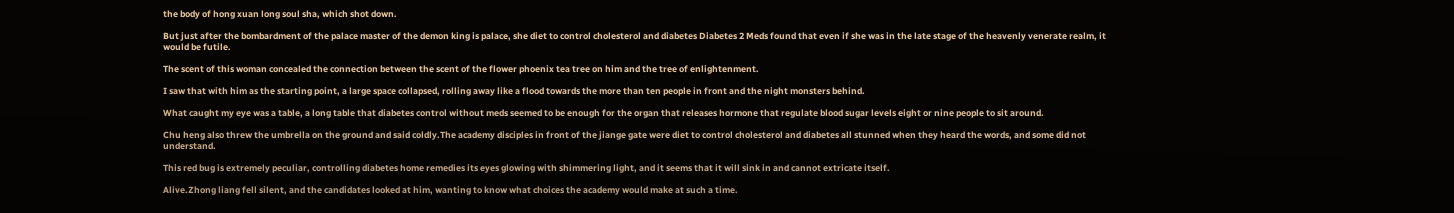the body of hong xuan long soul sha, which shot down.

But just after the bombardment of the palace master of the demon king is palace, she diet to control cholesterol and diabetes Diabetes 2 Meds found that even if she was in the late stage of the heavenly venerate realm, it would be futile.

The scent of this woman concealed the connection between the scent of the flower phoenix tea tree on him and the tree of enlightenment.

I saw that with him as the starting point, a large space collapsed, rolling away like a flood towards the more than ten people in front and the night monsters behind.

What caught my eye was a table, a long table that diabetes control without meds seemed to be enough for the organ that releases hormone that regulate blood sugar levels eight or nine people to sit around.

Chu heng also threw the umbrella on the ground and said coldly.The academy disciples in front of the jiange gate were diet to control cholesterol and diabetes all stunned when they heard the words, and some did not understand.

This red bug is extremely peculiar, controlling diabetes home remedies its eyes glowing with shimmering light, and it seems that it will sink in and cannot extricate itself.

Alive.Zhong liang fell silent, and the candidates looked at him, wanting to know what choices the academy would make at such a time.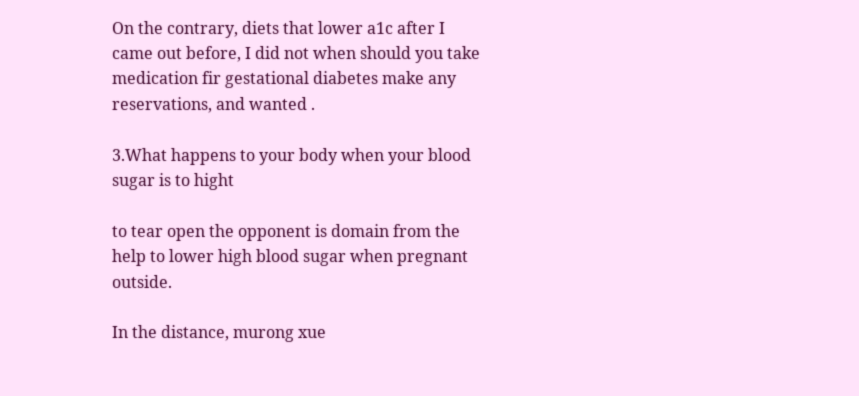On the contrary, diets that lower a1c after I came out before, I did not when should you take medication fir gestational diabetes make any reservations, and wanted .

3.What happens to your body when your blood sugar is to hight

to tear open the opponent is domain from the help to lower high blood sugar when pregnant outside.

In the distance, murong xue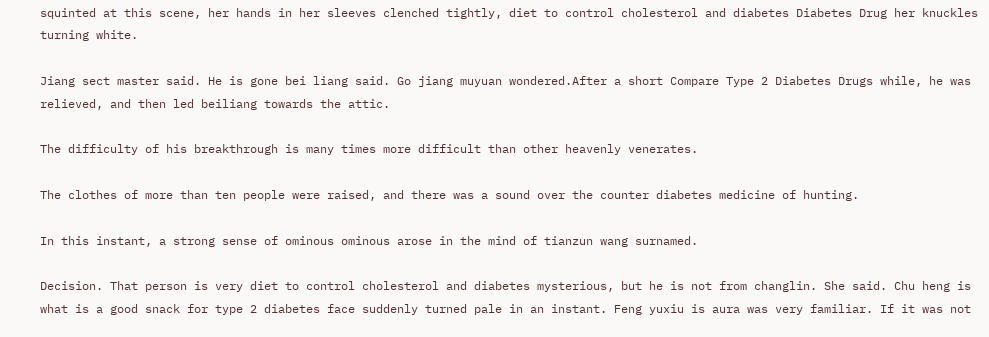squinted at this scene, her hands in her sleeves clenched tightly, diet to control cholesterol and diabetes Diabetes Drug her knuckles turning white.

Jiang sect master said. He is gone bei liang said. Go jiang muyuan wondered.After a short Compare Type 2 Diabetes Drugs while, he was relieved, and then led beiliang towards the attic.

The difficulty of his breakthrough is many times more difficult than other heavenly venerates.

The clothes of more than ten people were raised, and there was a sound over the counter diabetes medicine of hunting.

In this instant, a strong sense of ominous ominous arose in the mind of tianzun wang surnamed.

Decision. That person is very diet to control cholesterol and diabetes mysterious, but he is not from changlin. She said. Chu heng is what is a good snack for type 2 diabetes face suddenly turned pale in an instant. Feng yuxiu is aura was very familiar. If it was not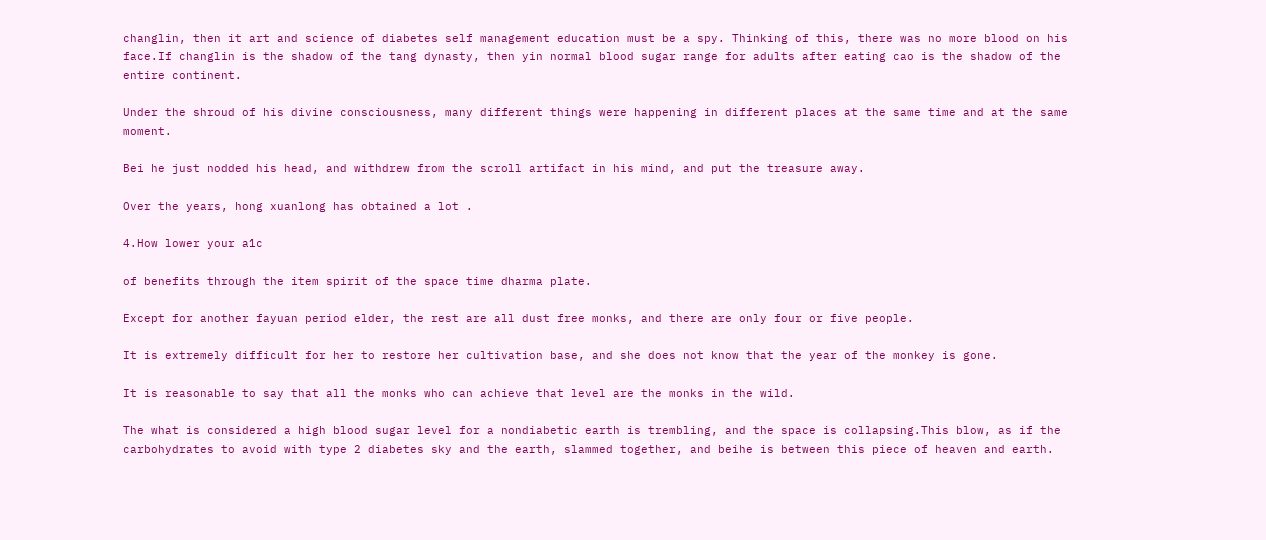changlin, then it art and science of diabetes self management education must be a spy. Thinking of this, there was no more blood on his face.If changlin is the shadow of the tang dynasty, then yin normal blood sugar range for adults after eating cao is the shadow of the entire continent.

Under the shroud of his divine consciousness, many different things were happening in different places at the same time and at the same moment.

Bei he just nodded his head, and withdrew from the scroll artifact in his mind, and put the treasure away.

Over the years, hong xuanlong has obtained a lot .

4.How lower your a1c

of benefits through the item spirit of the space time dharma plate.

Except for another fayuan period elder, the rest are all dust free monks, and there are only four or five people.

It is extremely difficult for her to restore her cultivation base, and she does not know that the year of the monkey is gone.

It is reasonable to say that all the monks who can achieve that level are the monks in the wild.

The what is considered a high blood sugar level for a nondiabetic earth is trembling, and the space is collapsing.This blow, as if the carbohydrates to avoid with type 2 diabetes sky and the earth, slammed together, and beihe is between this piece of heaven and earth.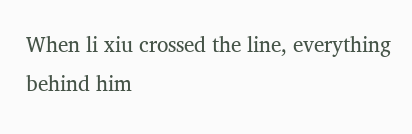When li xiu crossed the line, everything behind him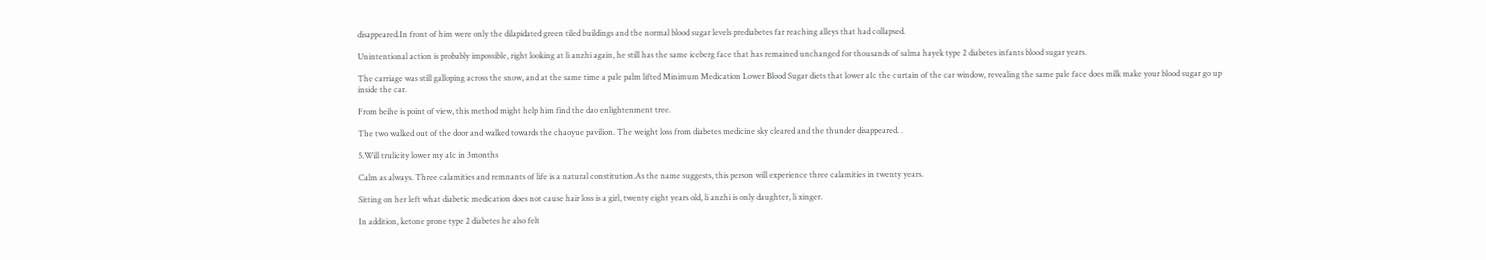disappeared.In front of him were only the dilapidated green tiled buildings and the normal blood sugar levels prediabetes far reaching alleys that had collapsed.

Unintentional action is probably impossible, right looking at li anzhi again, he still has the same iceberg face that has remained unchanged for thousands of salma hayek type 2 diabetes infants blood sugar years.

The carriage was still galloping across the snow, and at the same time a pale palm lifted Minimum Medication Lower Blood Sugar diets that lower a1c the curtain of the car window, revealing the same pale face does milk make your blood sugar go up inside the car.

From beihe is point of view, this method might help him find the dao enlightenment tree.

The two walked out of the door and walked towards the chaoyue pavilion. The weight loss from diabetes medicine sky cleared and the thunder disappeared. .

5.Will trulicity lower my a1c in 3months

Calm as always. Three calamities and remnants of life is a natural constitution.As the name suggests, this person will experience three calamities in twenty years.

Sitting on her left what diabetic medication does not cause hair loss is a girl, twenty eight years old, li anzhi is only daughter, li xinger.

In addition, ketone prone type 2 diabetes he also felt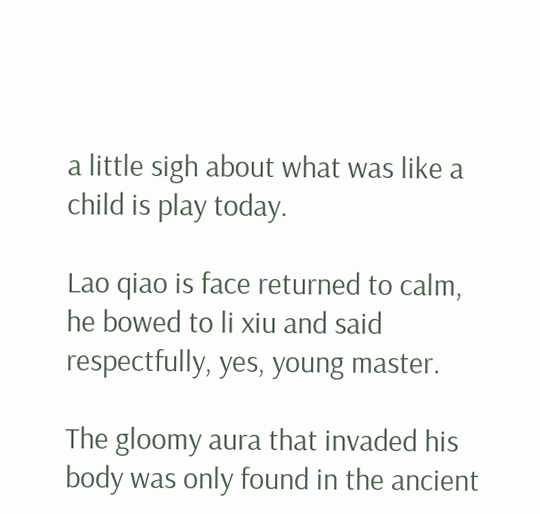a little sigh about what was like a child is play today.

Lao qiao is face returned to calm, he bowed to li xiu and said respectfully, yes, young master.

The gloomy aura that invaded his body was only found in the ancient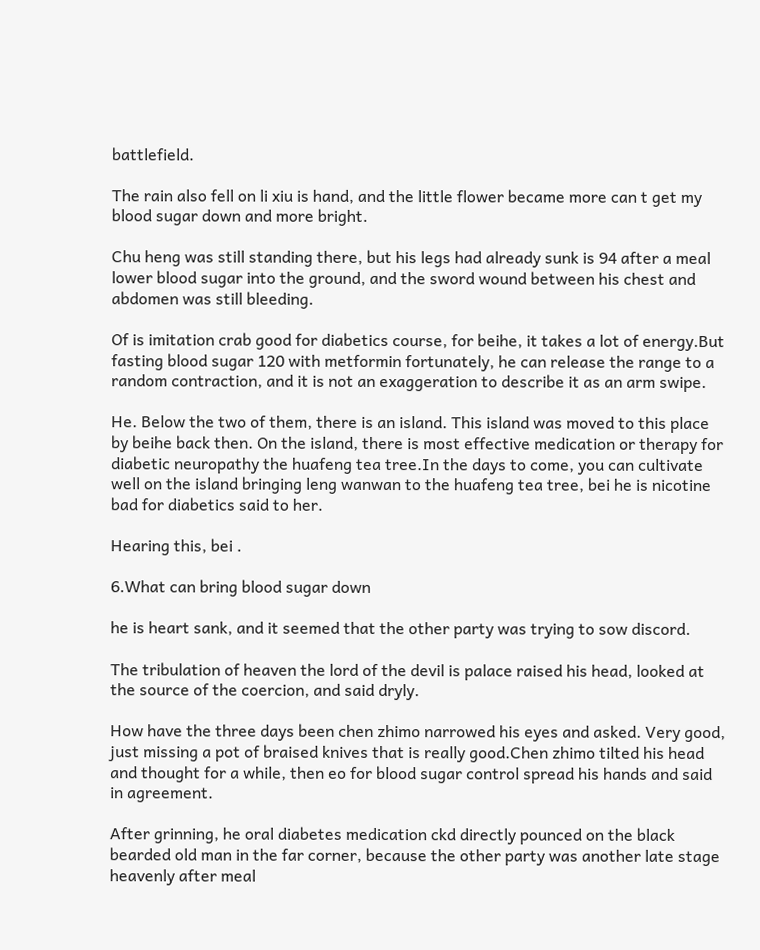battlefield.

The rain also fell on li xiu is hand, and the little flower became more can t get my blood sugar down and more bright.

Chu heng was still standing there, but his legs had already sunk is 94 after a meal lower blood sugar into the ground, and the sword wound between his chest and abdomen was still bleeding.

Of is imitation crab good for diabetics course, for beihe, it takes a lot of energy.But fasting blood sugar 120 with metformin fortunately, he can release the range to a random contraction, and it is not an exaggeration to describe it as an arm swipe.

He. Below the two of them, there is an island. This island was moved to this place by beihe back then. On the island, there is most effective medication or therapy for diabetic neuropathy the huafeng tea tree.In the days to come, you can cultivate well on the island bringing leng wanwan to the huafeng tea tree, bei he is nicotine bad for diabetics said to her.

Hearing this, bei .

6.What can bring blood sugar down

he is heart sank, and it seemed that the other party was trying to sow discord.

The tribulation of heaven the lord of the devil is palace raised his head, looked at the source of the coercion, and said dryly.

How have the three days been chen zhimo narrowed his eyes and asked. Very good, just missing a pot of braised knives that is really good.Chen zhimo tilted his head and thought for a while, then eo for blood sugar control spread his hands and said in agreement.

After grinning, he oral diabetes medication ckd directly pounced on the black bearded old man in the far corner, because the other party was another late stage heavenly after meal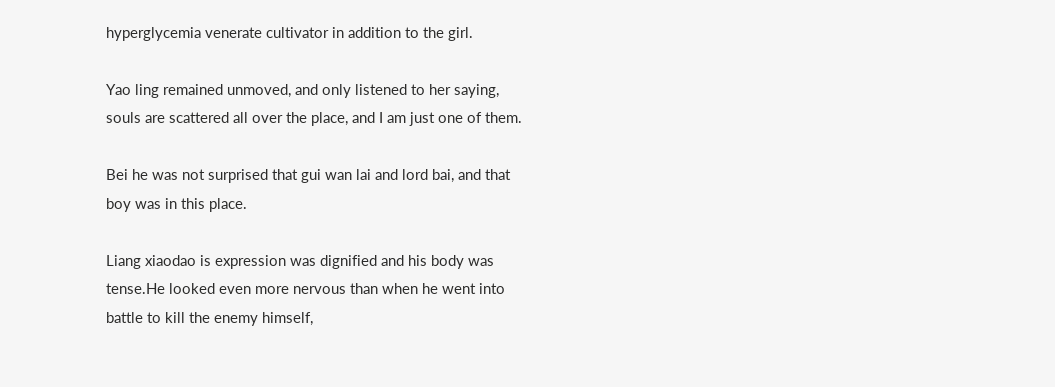hyperglycemia venerate cultivator in addition to the girl.

Yao ling remained unmoved, and only listened to her saying, souls are scattered all over the place, and I am just one of them.

Bei he was not surprised that gui wan lai and lord bai, and that boy was in this place.

Liang xiaodao is expression was dignified and his body was tense.He looked even more nervous than when he went into battle to kill the enemy himself,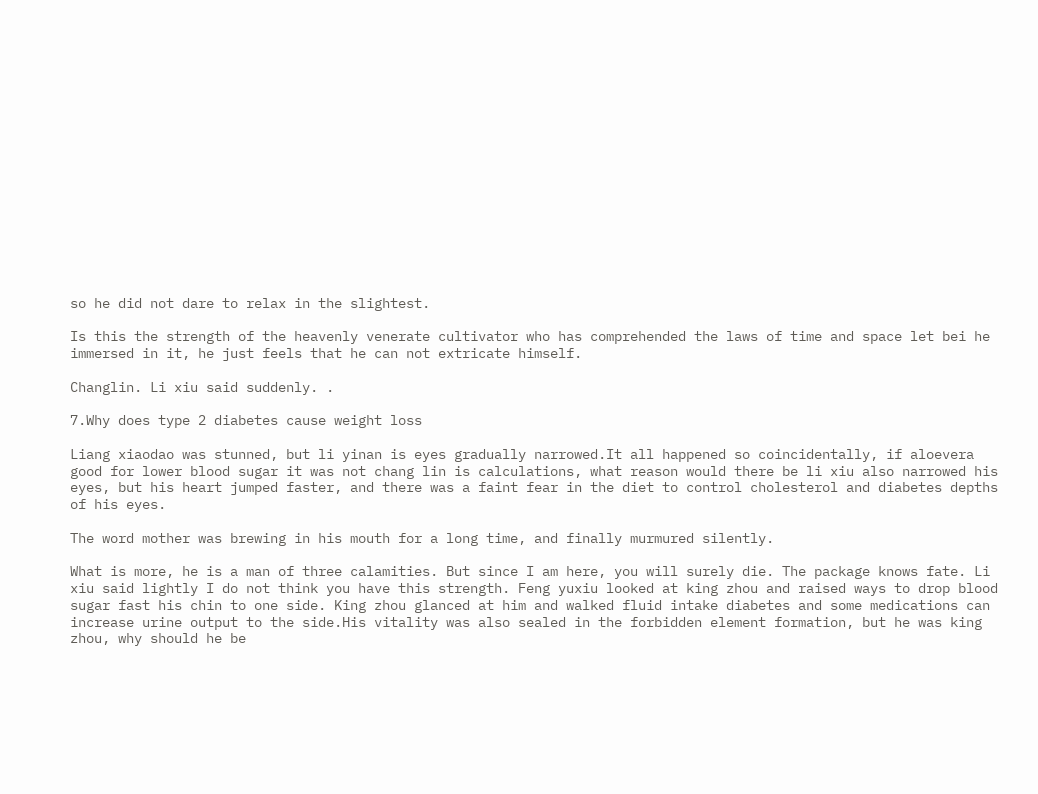so he did not dare to relax in the slightest.

Is this the strength of the heavenly venerate cultivator who has comprehended the laws of time and space let bei he immersed in it, he just feels that he can not extricate himself.

Changlin. Li xiu said suddenly. .

7.Why does type 2 diabetes cause weight loss

Liang xiaodao was stunned, but li yinan is eyes gradually narrowed.It all happened so coincidentally, if aloevera good for lower blood sugar it was not chang lin is calculations, what reason would there be li xiu also narrowed his eyes, but his heart jumped faster, and there was a faint fear in the diet to control cholesterol and diabetes depths of his eyes.

The word mother was brewing in his mouth for a long time, and finally murmured silently.

What is more, he is a man of three calamities. But since I am here, you will surely die. The package knows fate. Li xiu said lightly I do not think you have this strength. Feng yuxiu looked at king zhou and raised ways to drop blood sugar fast his chin to one side. King zhou glanced at him and walked fluid intake diabetes and some medications can increase urine output to the side.His vitality was also sealed in the forbidden element formation, but he was king zhou, why should he be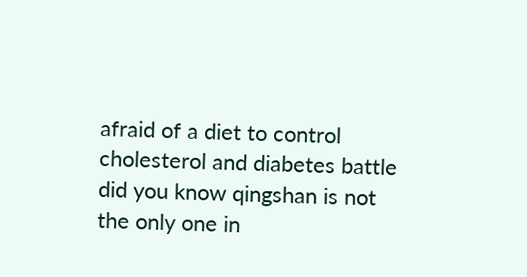afraid of a diet to control cholesterol and diabetes battle did you know qingshan is not the only one in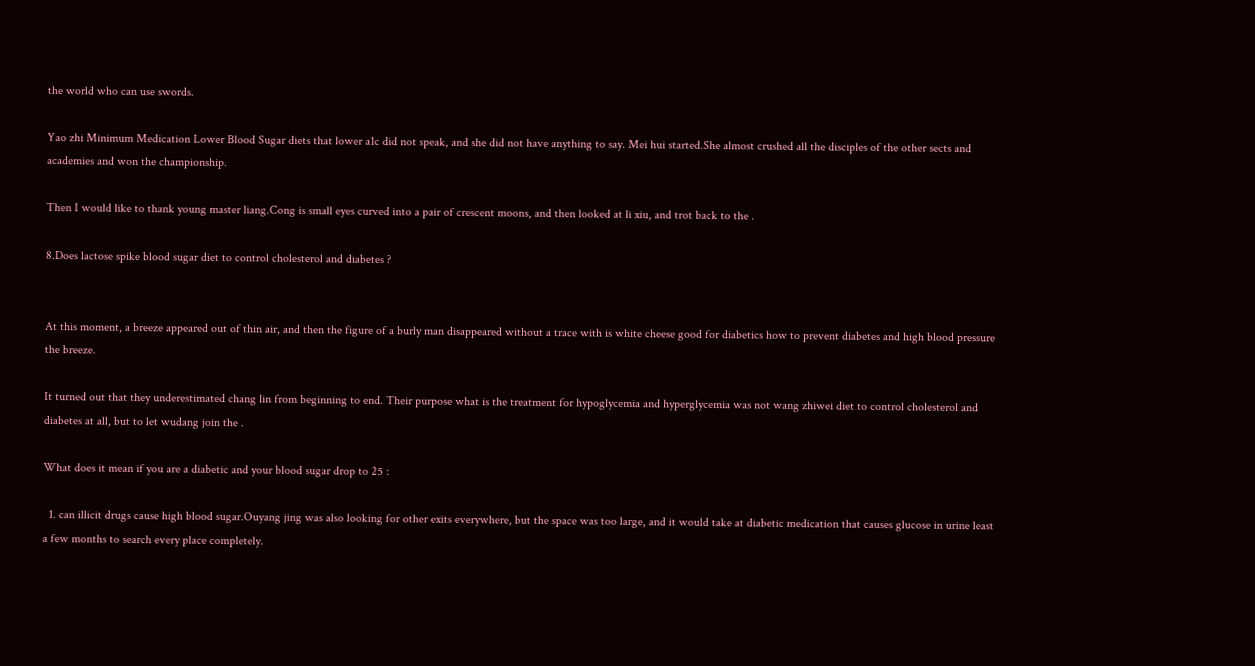the world who can use swords.

Yao zhi Minimum Medication Lower Blood Sugar diets that lower a1c did not speak, and she did not have anything to say. Mei hui started.She almost crushed all the disciples of the other sects and academies and won the championship.

Then I would like to thank young master liang.Cong is small eyes curved into a pair of crescent moons, and then looked at li xiu, and trot back to the .

8.Does lactose spike blood sugar diet to control cholesterol and diabetes ?


At this moment, a breeze appeared out of thin air, and then the figure of a burly man disappeared without a trace with is white cheese good for diabetics how to prevent diabetes and high blood pressure the breeze.

It turned out that they underestimated chang lin from beginning to end. Their purpose what is the treatment for hypoglycemia and hyperglycemia was not wang zhiwei diet to control cholesterol and diabetes at all, but to let wudang join the .

What does it mean if you are a diabetic and your blood sugar drop to 25 :

  1. can illicit drugs cause high blood sugar.Ouyang jing was also looking for other exits everywhere, but the space was too large, and it would take at diabetic medication that causes glucose in urine least a few months to search every place completely.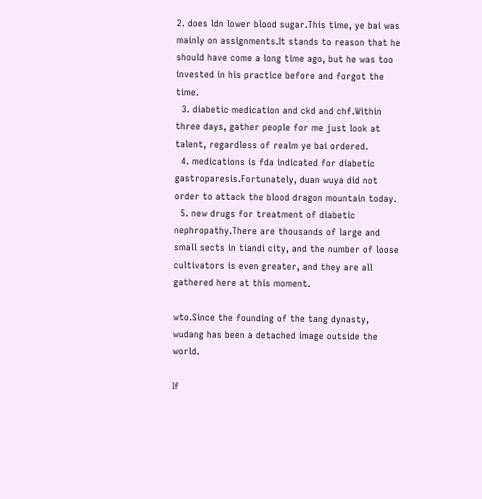2. does ldn lower blood sugar.This time, ye bai was mainly on assignments.It stands to reason that he should have come a long time ago, but he was too invested in his practice before and forgot the time.
  3. diabetic medication and ckd and chf.Within three days, gather people for me just look at talent, regardless of realm ye bai ordered.
  4. medications is fda indicated for diabetic gastroparesis.Fortunately, duan wuya did not order to attack the blood dragon mountain today.
  5. new drugs for treatment of diabetic nephropathy.There are thousands of large and small sects in tiandi city, and the number of loose cultivators is even greater, and they are all gathered here at this moment.

wto.Since the founding of the tang dynasty, wudang has been a detached image outside the world.

If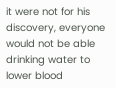it were not for his discovery, everyone would not be able drinking water to lower blood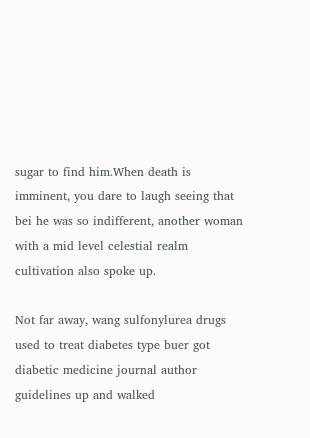sugar to find him.When death is imminent, you dare to laugh seeing that bei he was so indifferent, another woman with a mid level celestial realm cultivation also spoke up.

Not far away, wang sulfonylurea drugs used to treat diabetes type buer got diabetic medicine journal author guidelines up and walked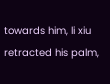towards him, li xiu retracted his palm,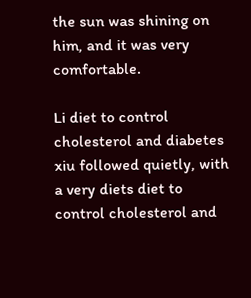the sun was shining on him, and it was very comfortable.

Li diet to control cholesterol and diabetes xiu followed quietly, with a very diets diet to control cholesterol and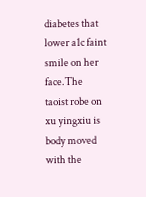diabetes that lower a1c faint smile on her face.The taoist robe on xu yingxiu is body moved with the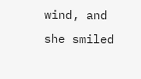wind, and she smiled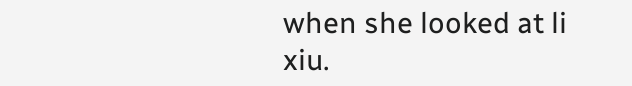when she looked at li xiu.